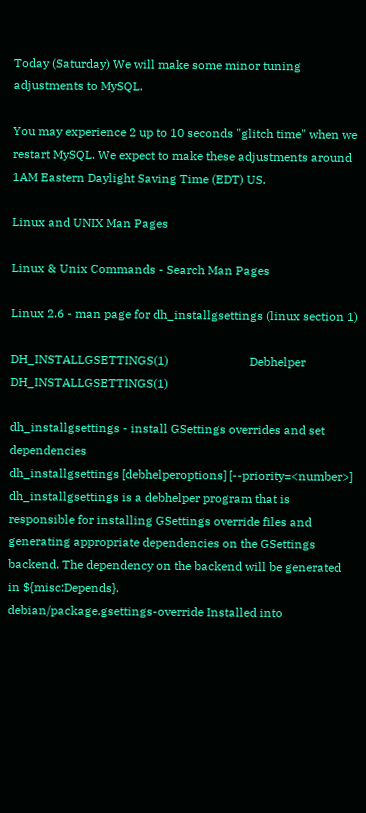Today (Saturday) We will make some minor tuning adjustments to MySQL.

You may experience 2 up to 10 seconds "glitch time" when we restart MySQL. We expect to make these adjustments around 1AM Eastern Daylight Saving Time (EDT) US.

Linux and UNIX Man Pages

Linux & Unix Commands - Search Man Pages

Linux 2.6 - man page for dh_installgsettings (linux section 1)

DH_INSTALLGSETTINGS(1)                           Debhelper                          DH_INSTALLGSETTINGS(1)

dh_installgsettings - install GSettings overrides and set dependencies
dh_installgsettings [debhelperoptions] [--priority=<number>]
dh_installgsettings is a debhelper program that is responsible for installing GSettings override files and generating appropriate dependencies on the GSettings backend. The dependency on the backend will be generated in ${misc:Depends}.
debian/package.gsettings-override Installed into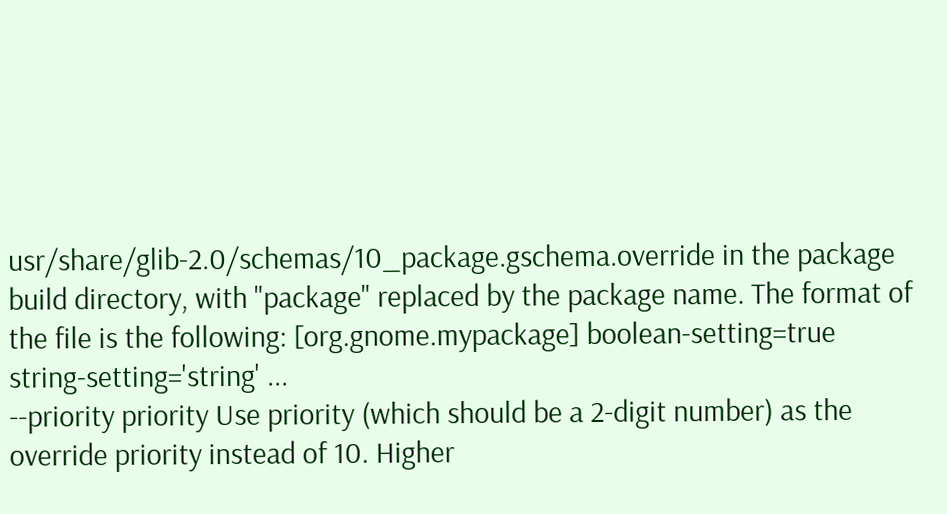usr/share/glib-2.0/schemas/10_package.gschema.override in the package build directory, with "package" replaced by the package name. The format of the file is the following: [org.gnome.mypackage] boolean-setting=true string-setting='string' ...
--priority priority Use priority (which should be a 2-digit number) as the override priority instead of 10. Higher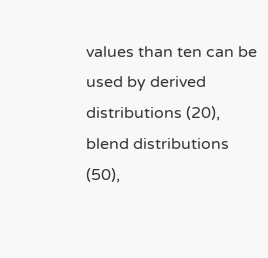values than ten can be used by derived distributions (20), blend distributions (50),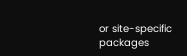or site-specific packages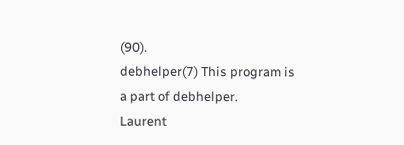(90).
debhelper(7) This program is a part of debhelper.
Laurent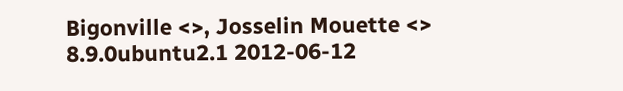Bigonville <>, Josselin Mouette <> 8.9.0ubuntu2.1 2012-06-12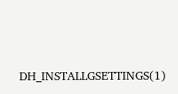DH_INSTALLGSETTINGS(1)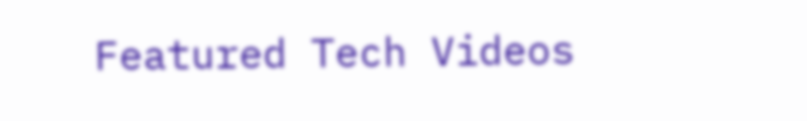Featured Tech Videos